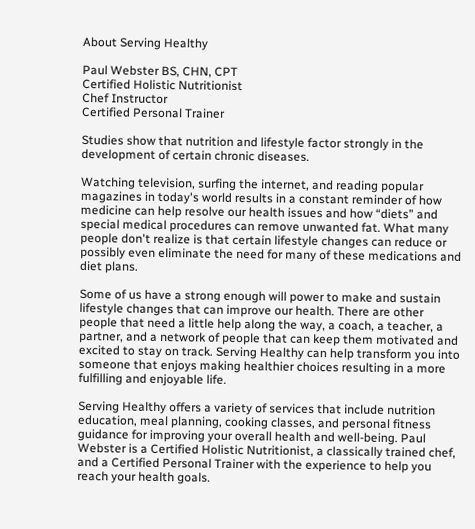About Serving Healthy

Paul Webster BS, CHN, CPT
Certified Holistic Nutritionist
Chef Instructor
Certified Personal Trainer

Studies show that nutrition and lifestyle factor strongly in the development of certain chronic diseases.

Watching television, surfing the internet, and reading popular magazines in today's world results in a constant reminder of how medicine can help resolve our health issues and how “diets” and special medical procedures can remove unwanted fat. What many people don't realize is that certain lifestyle changes can reduce or possibly even eliminate the need for many of these medications and diet plans.

Some of us have a strong enough will power to make and sustain lifestyle changes that can improve our health. There are other people that need a little help along the way, a coach, a teacher, a partner, and a network of people that can keep them motivated and excited to stay on track. Serving Healthy can help transform you into someone that enjoys making healthier choices resulting in a more fulfilling and enjoyable life.

Serving Healthy offers a variety of services that include nutrition education, meal planning, cooking classes, and personal fitness guidance for improving your overall health and well-being. Paul Webster is a Certified Holistic Nutritionist, a classically trained chef, and a Certified Personal Trainer with the experience to help you reach your health goals.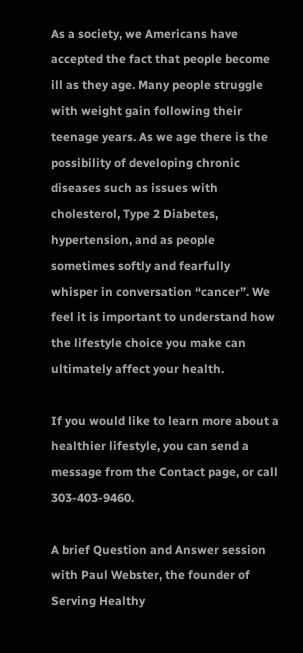As a society, we Americans have accepted the fact that people become ill as they age. Many people struggle with weight gain following their teenage years. As we age there is the possibility of developing chronic diseases such as issues with cholesterol, Type 2 Diabetes, hypertension, and as people sometimes softly and fearfully whisper in conversation “cancer”. We feel it is important to understand how the lifestyle choice you make can ultimately affect your health.

If you would like to learn more about a healthier lifestyle, you can send a message from the Contact page, or call 303-403-9460.

A brief Question and Answer session with Paul Webster, the founder of Serving Healthy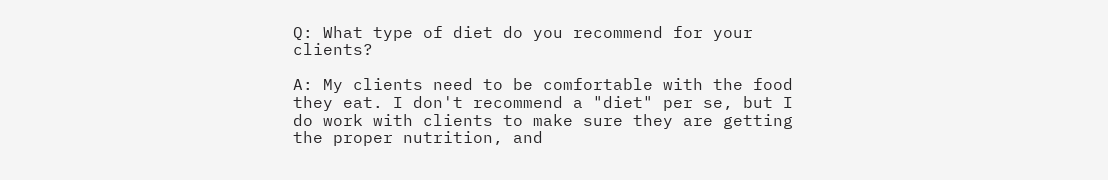Q: What type of diet do you recommend for your clients?

A: My clients need to be comfortable with the food they eat. I don't recommend a "diet" per se, but I do work with clients to make sure they are getting the proper nutrition, and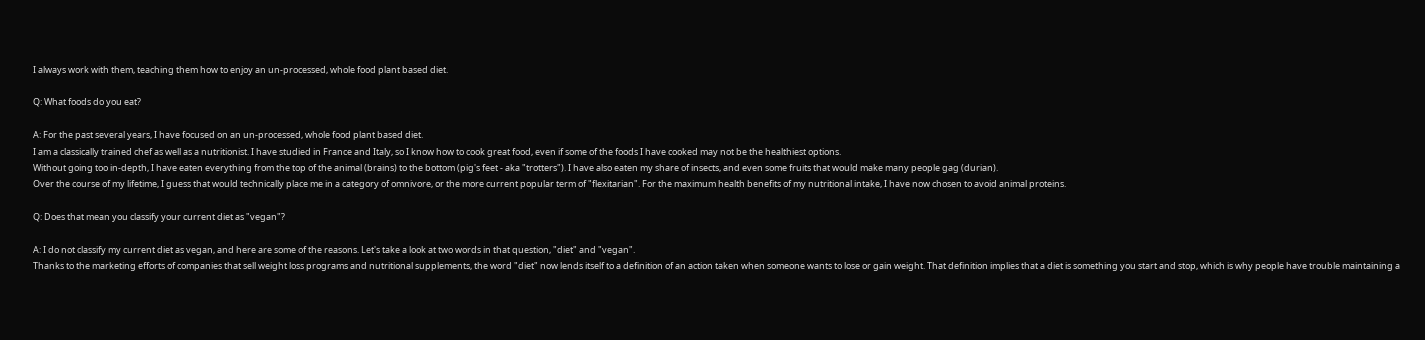I always work with them, teaching them how to enjoy an un-processed, whole food plant based diet.

Q: What foods do you eat?

A: For the past several years, I have focused on an un-processed, whole food plant based diet.
I am a classically trained chef as well as a nutritionist. I have studied in France and Italy, so I know how to cook great food, even if some of the foods I have cooked may not be the healthiest options.
Without going too in-depth, I have eaten everything from the top of the animal (brains) to the bottom (pig's feet - aka "trotters"). I have also eaten my share of insects, and even some fruits that would make many people gag (durian).
Over the course of my lifetime, I guess that would technically place me in a category of omnivore, or the more current popular term of "flexitarian". For the maximum health benefits of my nutritional intake, I have now chosen to avoid animal proteins.

Q: Does that mean you classify your current diet as "vegan"?

A: I do not classify my current diet as vegan, and here are some of the reasons. Let's take a look at two words in that question, "diet" and "vegan".
Thanks to the marketing efforts of companies that sell weight loss programs and nutritional supplements, the word "diet" now lends itself to a definition of an action taken when someone wants to lose or gain weight. That definition implies that a diet is something you start and stop, which is why people have trouble maintaining a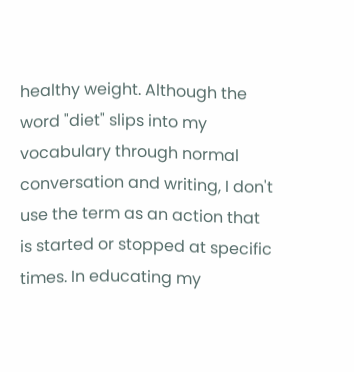healthy weight. Although the word "diet" slips into my vocabulary through normal conversation and writing, I don't use the term as an action that is started or stopped at specific times. In educating my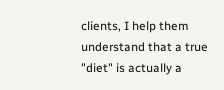clients, I help them understand that a true "diet" is actually a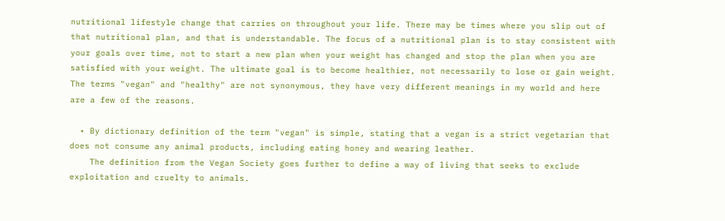nutritional lifestyle change that carries on throughout your life. There may be times where you slip out of that nutritional plan, and that is understandable. The focus of a nutritional plan is to stay consistent with your goals over time, not to start a new plan when your weight has changed and stop the plan when you are satisfied with your weight. The ultimate goal is to become healthier, not necessarily to lose or gain weight.
The terms "vegan" and "healthy" are not synonymous, they have very different meanings in my world and here are a few of the reasons.

  • By dictionary definition of the term "vegan" is simple, stating that a vegan is a strict vegetarian that does not consume any animal products, including eating honey and wearing leather.
    The definition from the Vegan Society goes further to define a way of living that seeks to exclude exploitation and cruelty to animals.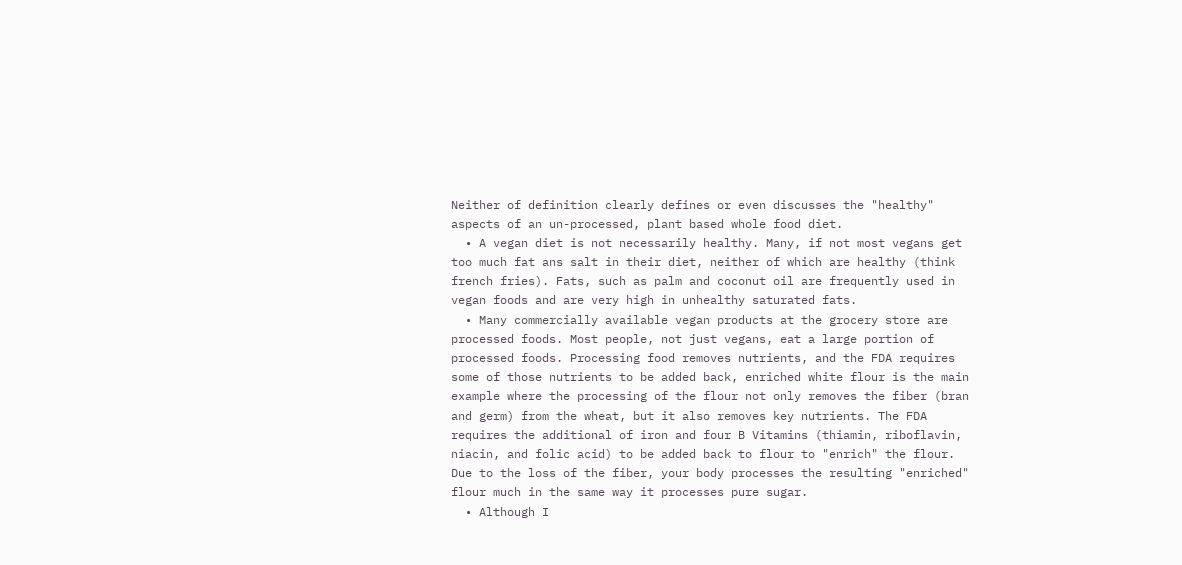Neither of definition clearly defines or even discusses the "healthy" aspects of an un-processed, plant based whole food diet.
  • A vegan diet is not necessarily healthy. Many, if not most vegans get too much fat ans salt in their diet, neither of which are healthy (think french fries). Fats, such as palm and coconut oil are frequently used in vegan foods and are very high in unhealthy saturated fats.
  • Many commercially available vegan products at the grocery store are processed foods. Most people, not just vegans, eat a large portion of processed foods. Processing food removes nutrients, and the FDA requires some of those nutrients to be added back, enriched white flour is the main example where the processing of the flour not only removes the fiber (bran and germ) from the wheat, but it also removes key nutrients. The FDA requires the additional of iron and four B Vitamins (thiamin, riboflavin, niacin, and folic acid) to be added back to flour to "enrich" the flour. Due to the loss of the fiber, your body processes the resulting "enriched" flour much in the same way it processes pure sugar.
  • Although I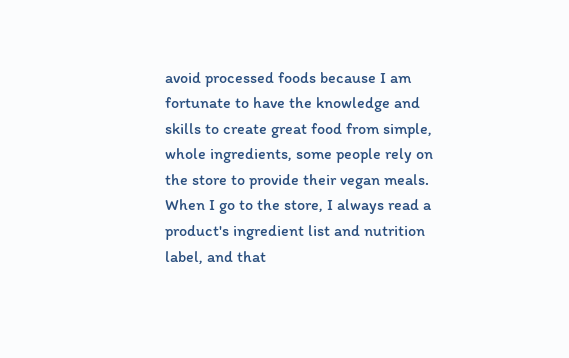avoid processed foods because I am fortunate to have the knowledge and skills to create great food from simple, whole ingredients, some people rely on the store to provide their vegan meals. When I go to the store, I always read a product's ingredient list and nutrition label, and that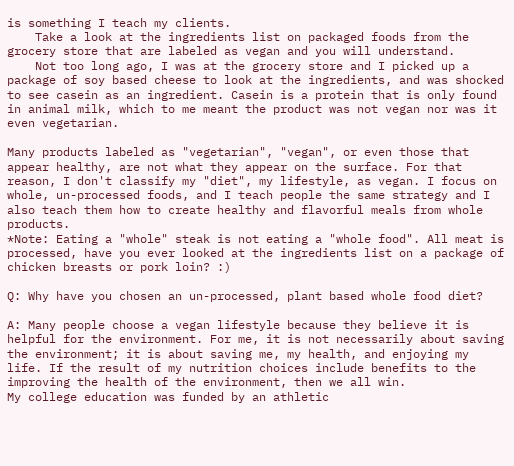is something I teach my clients.
    Take a look at the ingredients list on packaged foods from the grocery store that are labeled as vegan and you will understand.
    Not too long ago, I was at the grocery store and I picked up a package of soy based cheese to look at the ingredients, and was shocked to see casein as an ingredient. Casein is a protein that is only found in animal milk, which to me meant the product was not vegan nor was it even vegetarian.

Many products labeled as "vegetarian", "vegan", or even those that appear healthy, are not what they appear on the surface. For that reason, I don't classify my "diet", my lifestyle, as vegan. I focus on whole, un-processed foods, and I teach people the same strategy and I also teach them how to create healthy and flavorful meals from whole products.
*Note: Eating a "whole" steak is not eating a "whole food". All meat is processed, have you ever looked at the ingredients list on a package of chicken breasts or pork loin? :)

Q: Why have you chosen an un-processed, plant based whole food diet?

A: Many people choose a vegan lifestyle because they believe it is helpful for the environment. For me, it is not necessarily about saving the environment; it is about saving me, my health, and enjoying my life. If the result of my nutrition choices include benefits to the improving the health of the environment, then we all win.
My college education was funded by an athletic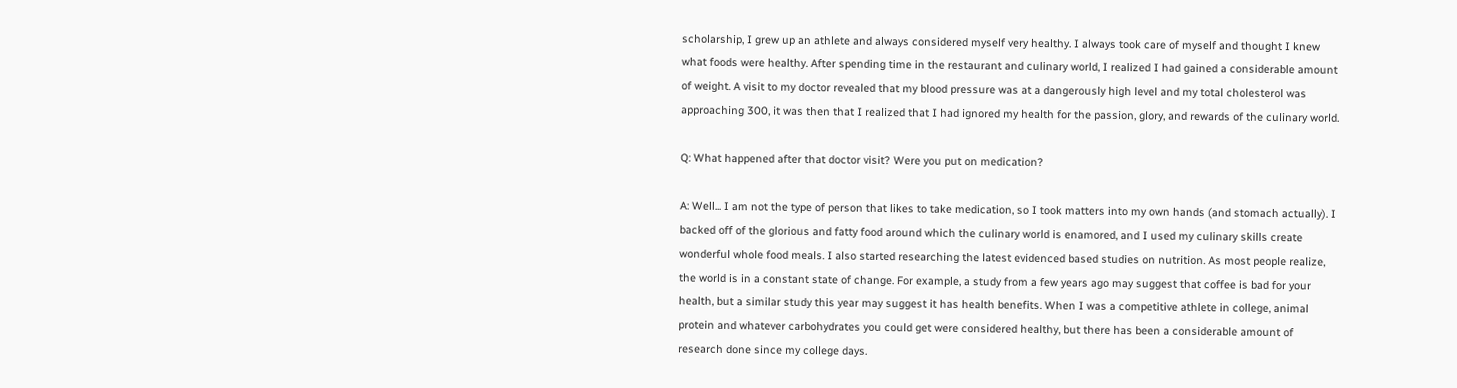scholarship, I grew up an athlete and always considered myself very healthy. I always took care of myself and thought I knew what foods were healthy. After spending time in the restaurant and culinary world, I realized I had gained a considerable amount of weight. A visit to my doctor revealed that my blood pressure was at a dangerously high level and my total cholesterol was approaching 300, it was then that I realized that I had ignored my health for the passion, glory, and rewards of the culinary world.

Q: What happened after that doctor visit? Were you put on medication?

A: Well... I am not the type of person that likes to take medication, so I took matters into my own hands (and stomach actually). I backed off of the glorious and fatty food around which the culinary world is enamored, and I used my culinary skills create wonderful whole food meals. I also started researching the latest evidenced based studies on nutrition. As most people realize, the world is in a constant state of change. For example, a study from a few years ago may suggest that coffee is bad for your health, but a similar study this year may suggest it has health benefits. When I was a competitive athlete in college, animal protein and whatever carbohydrates you could get were considered healthy, but there has been a considerable amount of research done since my college days.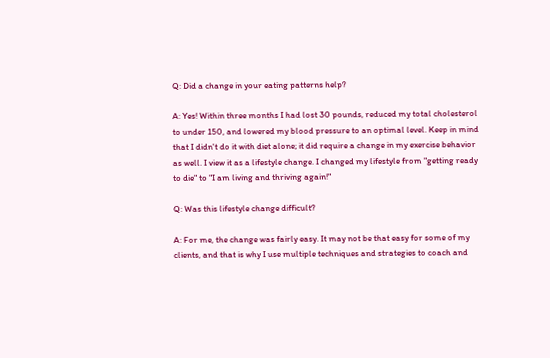Q: Did a change in your eating patterns help?

A: Yes! Within three months I had lost 30 pounds, reduced my total cholesterol to under 150, and lowered my blood pressure to an optimal level. Keep in mind that I didn't do it with diet alone; it did require a change in my exercise behavior as well. I view it as a lifestyle change. I changed my lifestyle from "getting ready to die" to "I am living and thriving again!"

Q: Was this lifestyle change difficult?

A: For me, the change was fairly easy. It may not be that easy for some of my clients, and that is why I use multiple techniques and strategies to coach and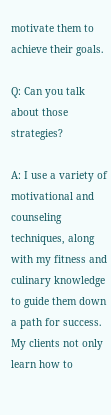motivate them to achieve their goals.

Q: Can you talk about those strategies?

A: I use a variety of motivational and counseling techniques, along with my fitness and culinary knowledge to guide them down a path for success.
My clients not only learn how to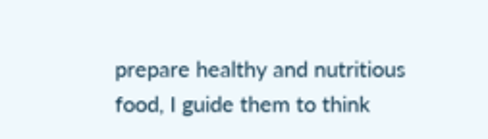prepare healthy and nutritious food, I guide them to think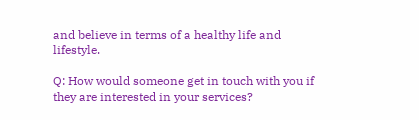and believe in terms of a healthy life and lifestyle.

Q: How would someone get in touch with you if they are interested in your services?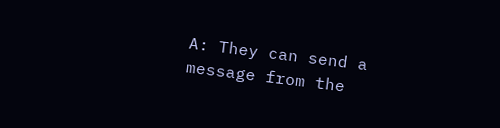A: They can send a message from the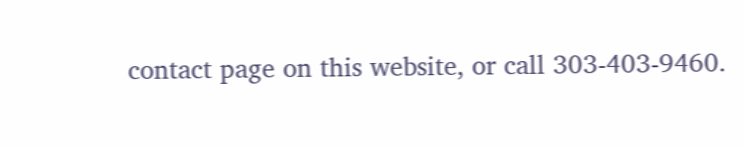contact page on this website, or call 303-403-9460.